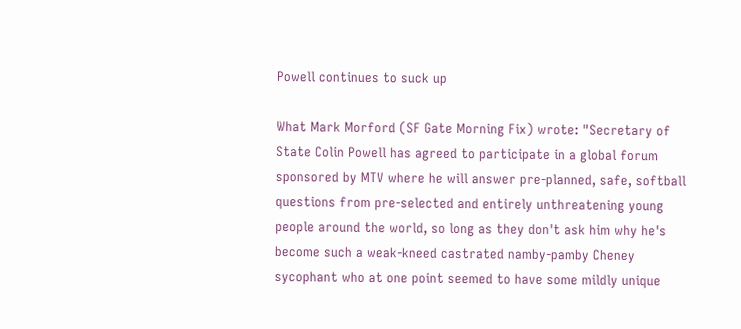Powell continues to suck up

What Mark Morford (SF Gate Morning Fix) wrote: "Secretary of State Colin Powell has agreed to participate in a global forum sponsored by MTV where he will answer pre-planned, safe, softball questions from pre-selected and entirely unthreatening young people around the world, so long as they don't ask him why he's become such a weak-kneed castrated namby-pamby Cheney sycophant who at one point seemed to have some mildly unique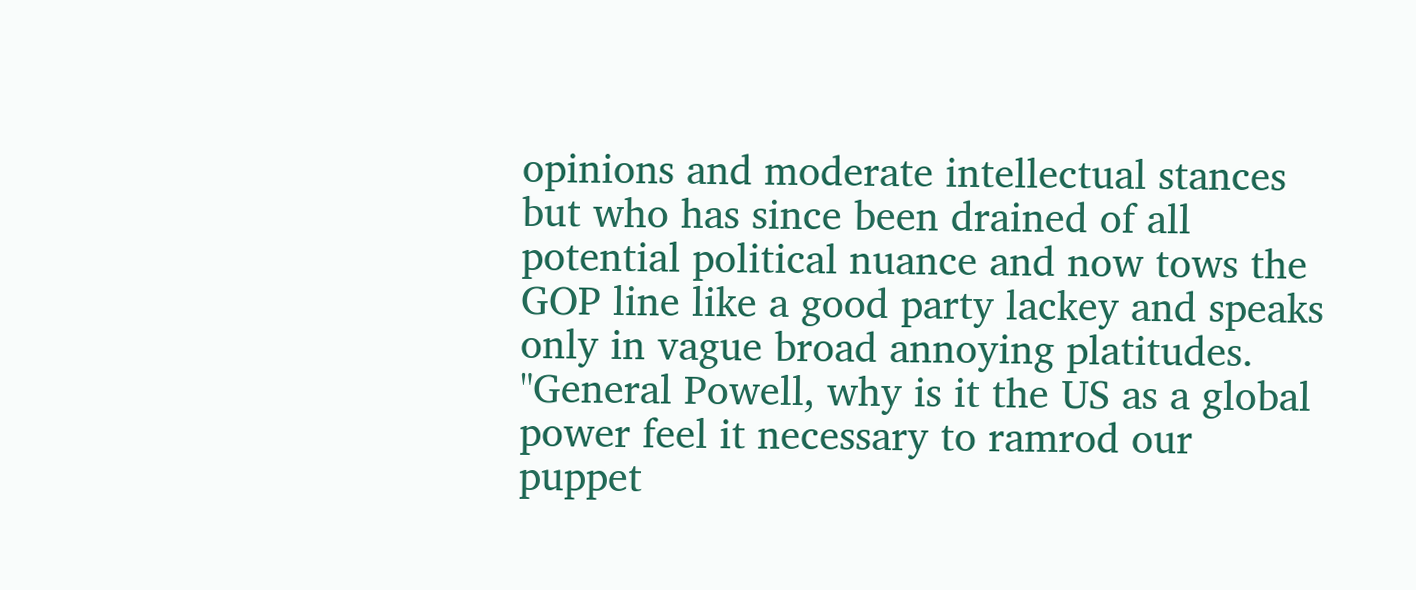opinions and moderate intellectual stances but who has since been drained of all potential political nuance and now tows the GOP line like a good party lackey and speaks only in vague broad annoying platitudes. "General Powell, why is it the US as a global power feel it necessary to ramrod our puppet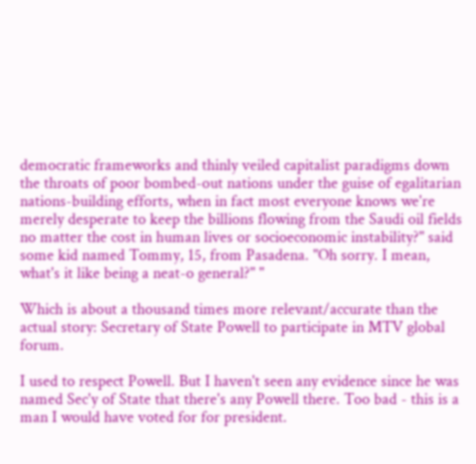democratic frameworks and thinly veiled capitalist paradigms down the throats of poor bombed-out nations under the guise of egalitarian nations-building efforts, when in fact most everyone knows we're merely desperate to keep the billions flowing from the Saudi oil fields no matter the cost in human lives or socioeconomic instability?" said some kid named Tommy, 15, from Pasadena. "Oh sorry. I mean, what's it like being a neat-o general?" "

Which is about a thousand times more relevant/accurate than the actual story: Secretary of State Powell to participate in MTV global forum.

I used to respect Powell. But I haven't seen any evidence since he was named Sec'y of State that there's any Powell there. Too bad - this is a man I would have voted for for president.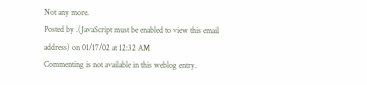Not any more.
Posted by .(JavaScript must be enabled to view this email address) on 01/17/02 at 12:32 AM
Commenting is not available in this weblog entry.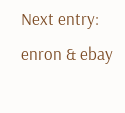Next entry: enron & ebay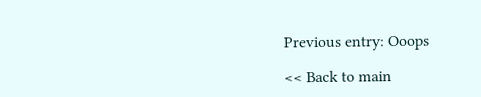Previous entry: Ooops

<< Back to main